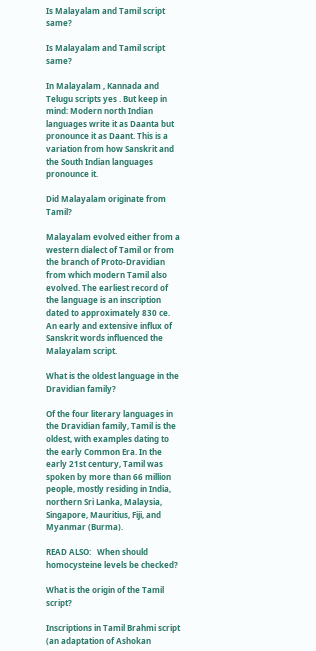Is Malayalam and Tamil script same?

Is Malayalam and Tamil script same?

In Malayalam , Kannada and Telugu scripts yes . But keep in mind: Modern north Indian languages write it as Daanta but pronounce it as Daant. This is a variation from how Sanskrit and the South Indian languages pronounce it.

Did Malayalam originate from Tamil?

Malayalam evolved either from a western dialect of Tamil or from the branch of Proto-Dravidian from which modern Tamil also evolved. The earliest record of the language is an inscription dated to approximately 830 ce. An early and extensive influx of Sanskrit words influenced the Malayalam script.

What is the oldest language in the Dravidian family?

Of the four literary languages in the Dravidian family, Tamil is the oldest, with examples dating to the early Common Era. In the early 21st century, Tamil was spoken by more than 66 million people, mostly residing in India, northern Sri Lanka, Malaysia, Singapore, Mauritius, Fiji, and Myanmar (Burma).

READ ALSO:   When should homocysteine levels be checked?

What is the origin of the Tamil script?

Inscriptions in Tamil Brahmi script (an adaptation of Ashokan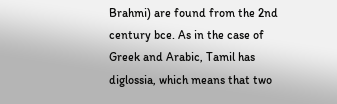Brahmi) are found from the 2nd century bce. As in the case of Greek and Arabic, Tamil has diglossia, which means that two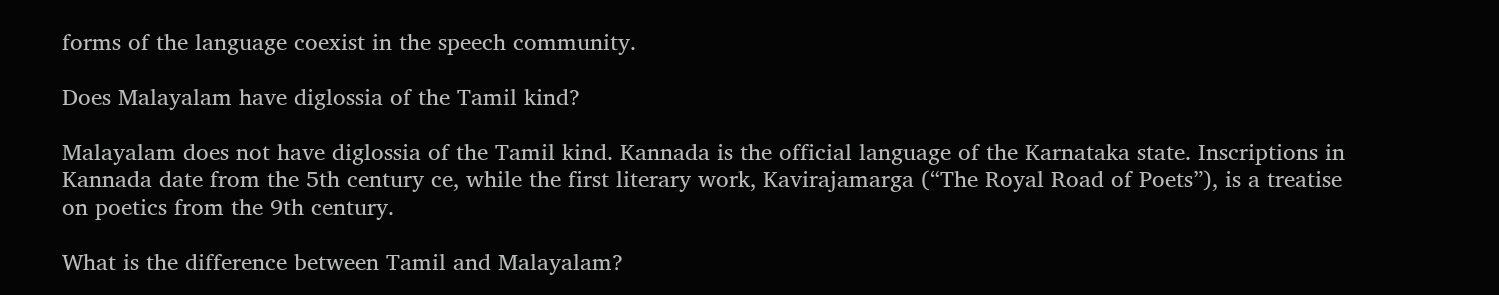forms of the language coexist in the speech community.

Does Malayalam have diglossia of the Tamil kind?

Malayalam does not have diglossia of the Tamil kind. Kannada is the official language of the Karnataka state. Inscriptions in Kannada date from the 5th century ce, while the first literary work, Kavirajamarga (“The Royal Road of Poets”), is a treatise on poetics from the 9th century.

What is the difference between Tamil and Malayalam?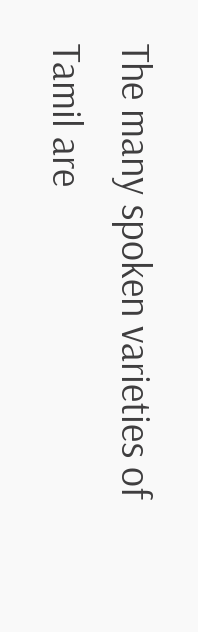The many spoken varieties of Tamil are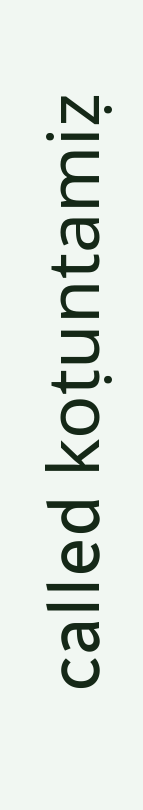called koṭuntamiẓ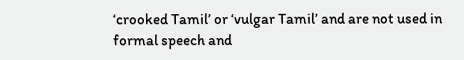‘crooked Tamil’ or ‘vulgar Tamil’ and are not used in formal speech and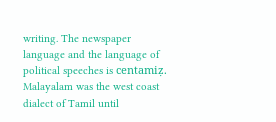writing. The newspaper language and the language of political speeches is centamiẓ. Malayalam was the west coast dialect of Tamil until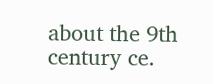about the 9th century ce.